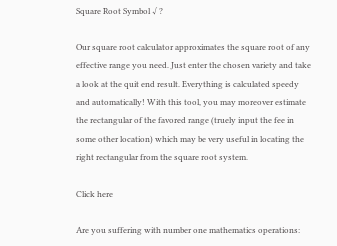Square Root Symbol √ ?

Our square root calculator approximates the square root of any effective range you need. Just enter the chosen variety and take a look at the quit end result. Everything is calculated speedy and automatically! With this tool, you may moreover estimate the rectangular of the favored range (truely input the fee in some other location) which may be very useful in locating the right rectangular from the square root system.

Click here

Are you suffering with number one mathematics operations: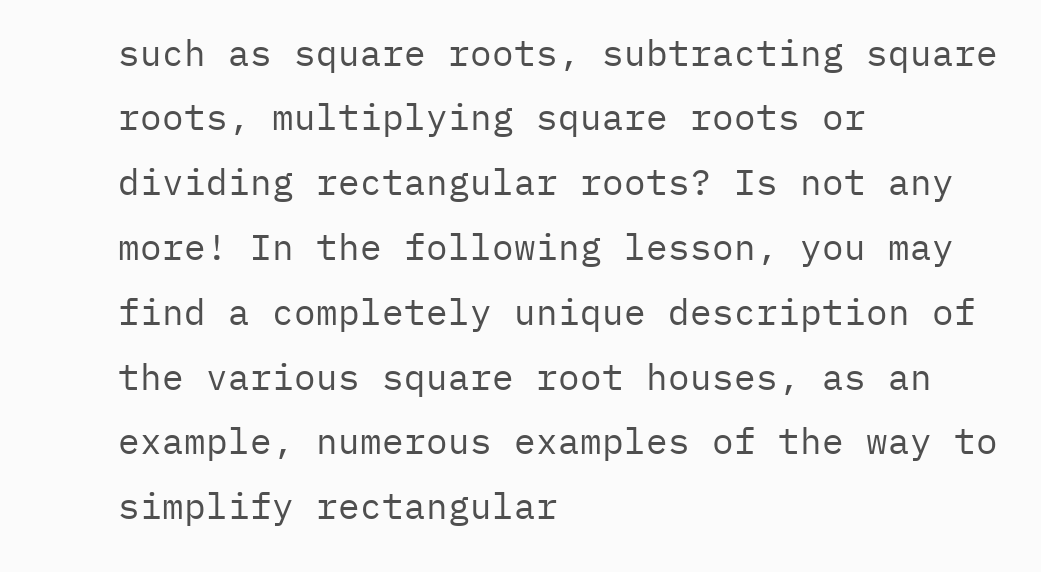such as square roots, subtracting square roots, multiplying square roots or dividing rectangular roots? Is not any more! In the following lesson, you may find a completely unique description of the various square root houses, as an example, numerous examples of the way to simplify rectangular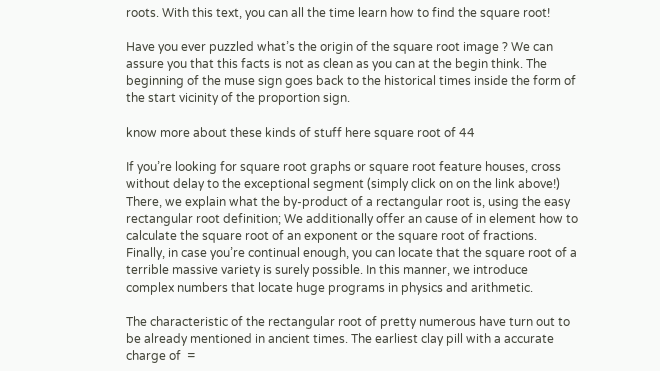roots. With this text, you can all the time learn how to find the square root!

Have you ever puzzled what’s the origin of the square root image ? We can assure you that this facts is not as clean as you can at the begin think. The beginning of the muse sign goes back to the historical times inside the form of the start vicinity of the proportion sign.

know more about these kinds of stuff here square root of 44

If you’re looking for square root graphs or square root feature houses, cross without delay to the exceptional segment (simply click on on the link above!) There, we explain what the by-product of a rectangular root is, using the easy rectangular root definition; We additionally offer an cause of in element how to calculate the square root of an exponent or the square root of fractions. Finally, in case you’re continual enough, you can locate that the square root of a terrible massive variety is surely possible. In this manner, we introduce complex numbers that locate huge programs in physics and arithmetic.

The characteristic of the rectangular root of pretty numerous have turn out to be already mentioned in ancient times. The earliest clay pill with a accurate charge of  =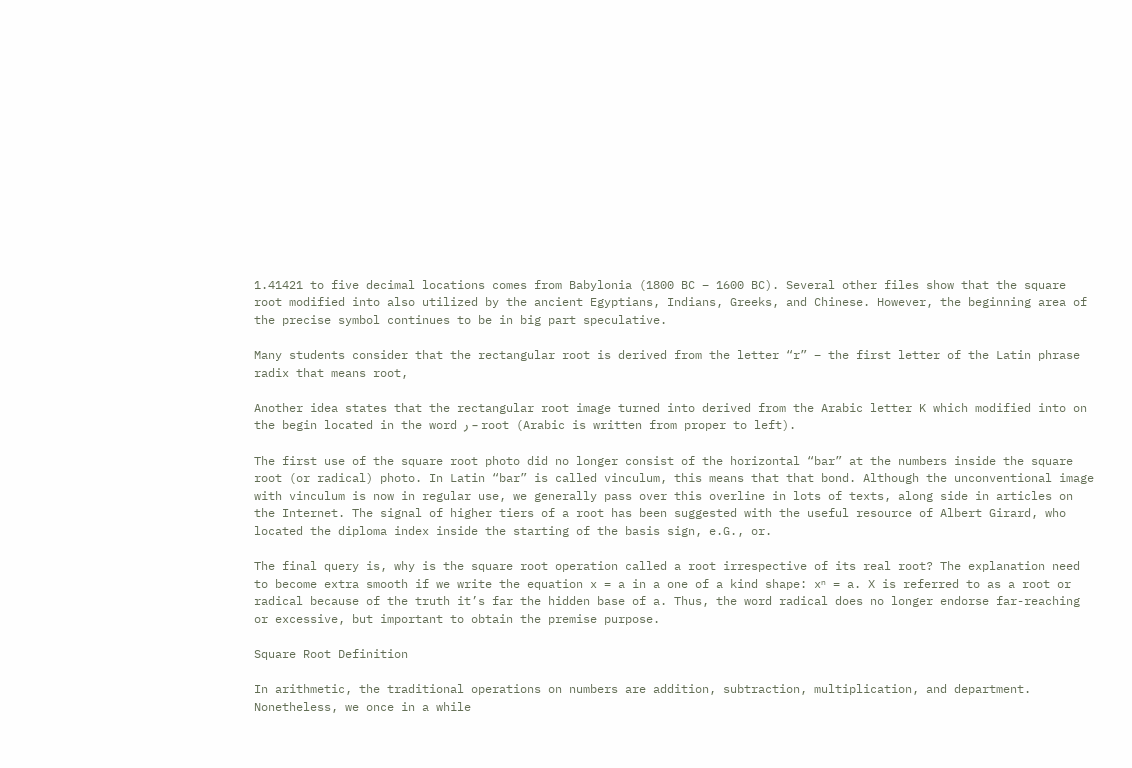1.41421 to five decimal locations comes from Babylonia (1800 BC – 1600 BC). Several other files show that the square root modified into also utilized by the ancient Egyptians, Indians, Greeks, and Chinese. However, the beginning area of the precise symbol continues to be in big part speculative.

Many students consider that the rectangular root is derived from the letter “r” – the first letter of the Latin phrase radix that means root,

Another idea states that the rectangular root image turned into derived from the Arabic letter K which modified into on the begin located in the word ر – root (Arabic is written from proper to left).

The first use of the square root photo did no longer consist of the horizontal “bar” at the numbers inside the square root (or radical) photo. In Latin “bar” is called vinculum, this means that that bond. Although the unconventional image with vinculum is now in regular use, we generally pass over this overline in lots of texts, along side in articles on the Internet. The signal of higher tiers of a root has been suggested with the useful resource of Albert Girard, who located the diploma index inside the starting of the basis sign, e.G., or.

The final query is, why is the square root operation called a root irrespective of its real root? The explanation need to become extra smooth if we write the equation x = a in a one of a kind shape: xⁿ = a. X is referred to as a root or radical because of the truth it’s far the hidden base of a. Thus, the word radical does no longer endorse far-reaching or excessive, but important to obtain the premise purpose.

Square Root Definition

In arithmetic, the traditional operations on numbers are addition, subtraction, multiplication, and department. Nonetheless, we once in a while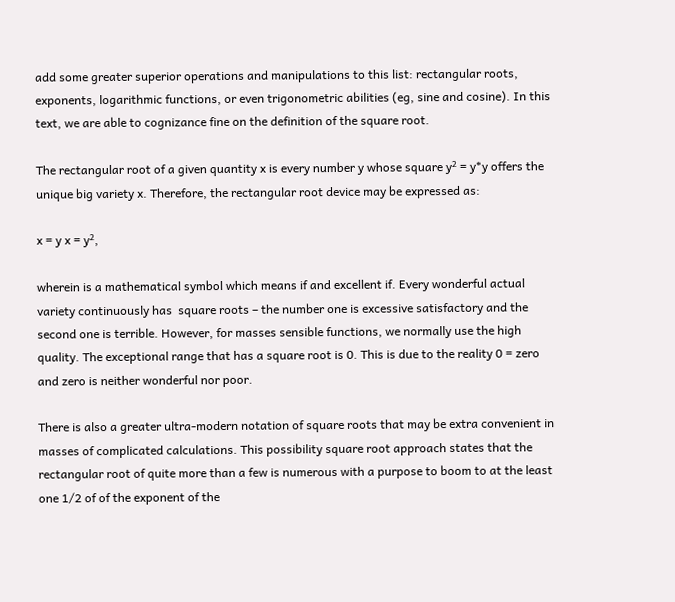add some greater superior operations and manipulations to this list: rectangular roots, exponents, logarithmic functions, or even trigonometric abilities (eg, sine and cosine). In this text, we are able to cognizance fine on the definition of the square root.

The rectangular root of a given quantity x is every number y whose square y² = y*y offers the unique big variety x. Therefore, the rectangular root device may be expressed as:

x = y x = y²,

wherein is a mathematical symbol which means if and excellent if. Every wonderful actual variety continuously has  square roots – the number one is excessive satisfactory and the second one is terrible. However, for masses sensible functions, we normally use the high quality. The exceptional range that has a square root is 0. This is due to the reality 0 = zero and zero is neither wonderful nor poor.

There is also a greater ultra-modern notation of square roots that may be extra convenient in masses of complicated calculations. This possibility square root approach states that the rectangular root of quite more than a few is numerous with a purpose to boom to at the least one 1/2 of of the exponent of the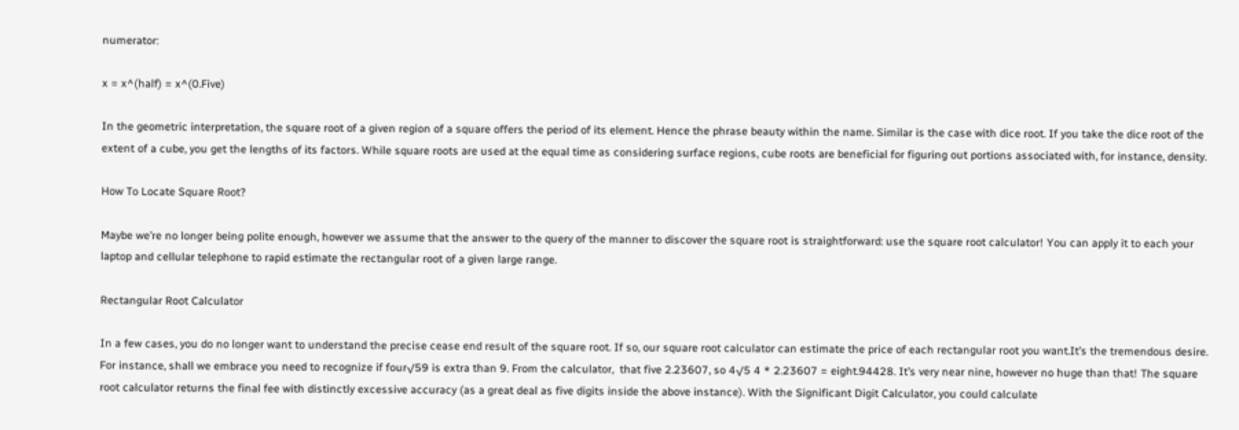numerator:

x = x^(half) = x^(0.Five)

In the geometric interpretation, the square root of a given region of a square offers the period of its element. Hence the phrase beauty within the name. Similar is the case with dice root. If you take the dice root of the extent of a cube, you get the lengths of its factors. While square roots are used at the equal time as considering surface regions, cube roots are beneficial for figuring out portions associated with, for instance, density.

How To Locate Square Root?

Maybe we’re no longer being polite enough, however we assume that the answer to the query of the manner to discover the square root is straightforward: use the square root calculator! You can apply it to each your laptop and cellular telephone to rapid estimate the rectangular root of a given large range.

Rectangular Root Calculator

In a few cases, you do no longer want to understand the precise cease end result of the square root. If so, our square root calculator can estimate the price of each rectangular root you want.It’s the tremendous desire. For instance, shall we embrace you need to recognize if four√59 is extra than 9. From the calculator,  that five 2.23607, so 4√5 4 * 2.23607 = eight.94428. It’s very near nine, however no huge than that! The square root calculator returns the final fee with distinctly excessive accuracy (as a great deal as five digits inside the above instance). With the Significant Digit Calculator, you could calculate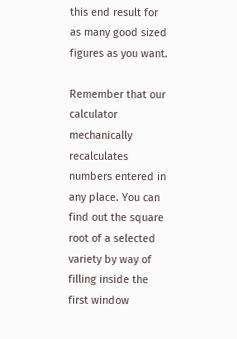this end result for as many good sized figures as you want.

Remember that our calculator mechanically recalculates numbers entered in any place. You can find out the square root of a selected variety by way of filling inside the first window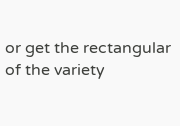or get the rectangular of the variety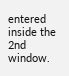entered inside the 2nd window.